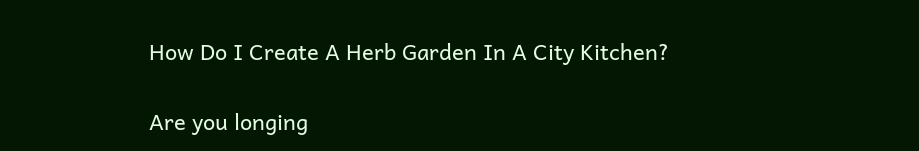How Do I Create A Herb Garden In A City Kitchen?

Are you longing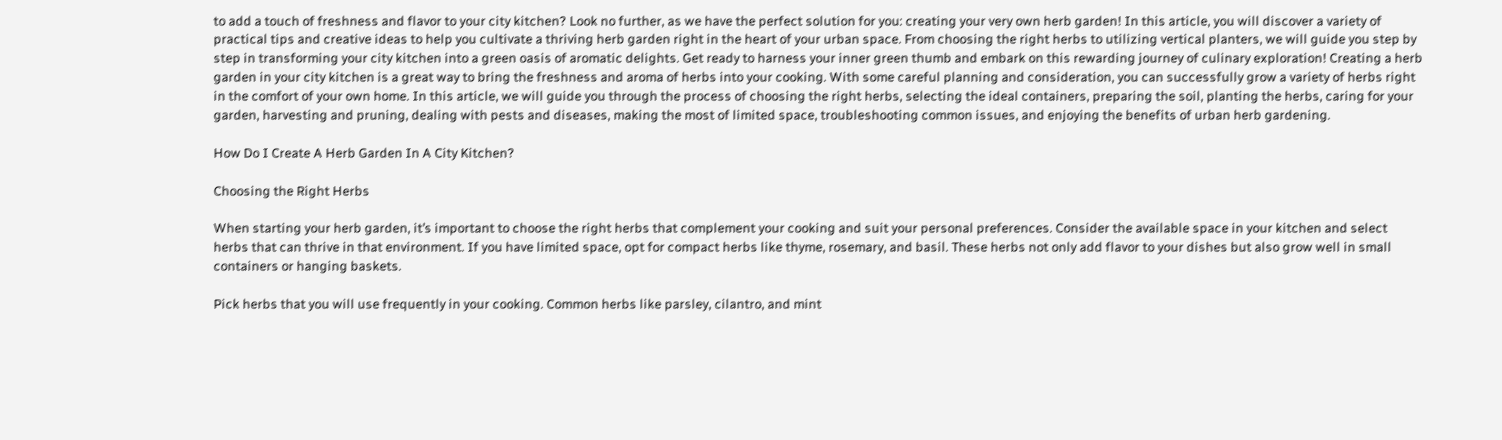to add a touch of freshness and flavor to your city kitchen? Look no further, as we have the perfect solution for you: creating your very own herb garden! In this article, you will discover a variety of practical tips and creative ideas to help you cultivate a thriving herb garden right in the heart of your urban space. From choosing the right herbs to utilizing vertical planters, we will guide you step by step in transforming your city kitchen into a green oasis of aromatic delights. Get ready to harness your inner green thumb and embark on this rewarding journey of culinary exploration! Creating a herb garden in your city kitchen is a great way to bring the freshness and aroma of herbs into your cooking. With some careful planning and consideration, you can successfully grow a variety of herbs right in the comfort of your own home. In this article, we will guide you through the process of choosing the right herbs, selecting the ideal containers, preparing the soil, planting the herbs, caring for your garden, harvesting and pruning, dealing with pests and diseases, making the most of limited space, troubleshooting common issues, and enjoying the benefits of urban herb gardening.

How Do I Create A Herb Garden In A City Kitchen?

Choosing the Right Herbs

When starting your herb garden, it’s important to choose the right herbs that complement your cooking and suit your personal preferences. Consider the available space in your kitchen and select herbs that can thrive in that environment. If you have limited space, opt for compact herbs like thyme, rosemary, and basil. These herbs not only add flavor to your dishes but also grow well in small containers or hanging baskets.

Pick herbs that you will use frequently in your cooking. Common herbs like parsley, cilantro, and mint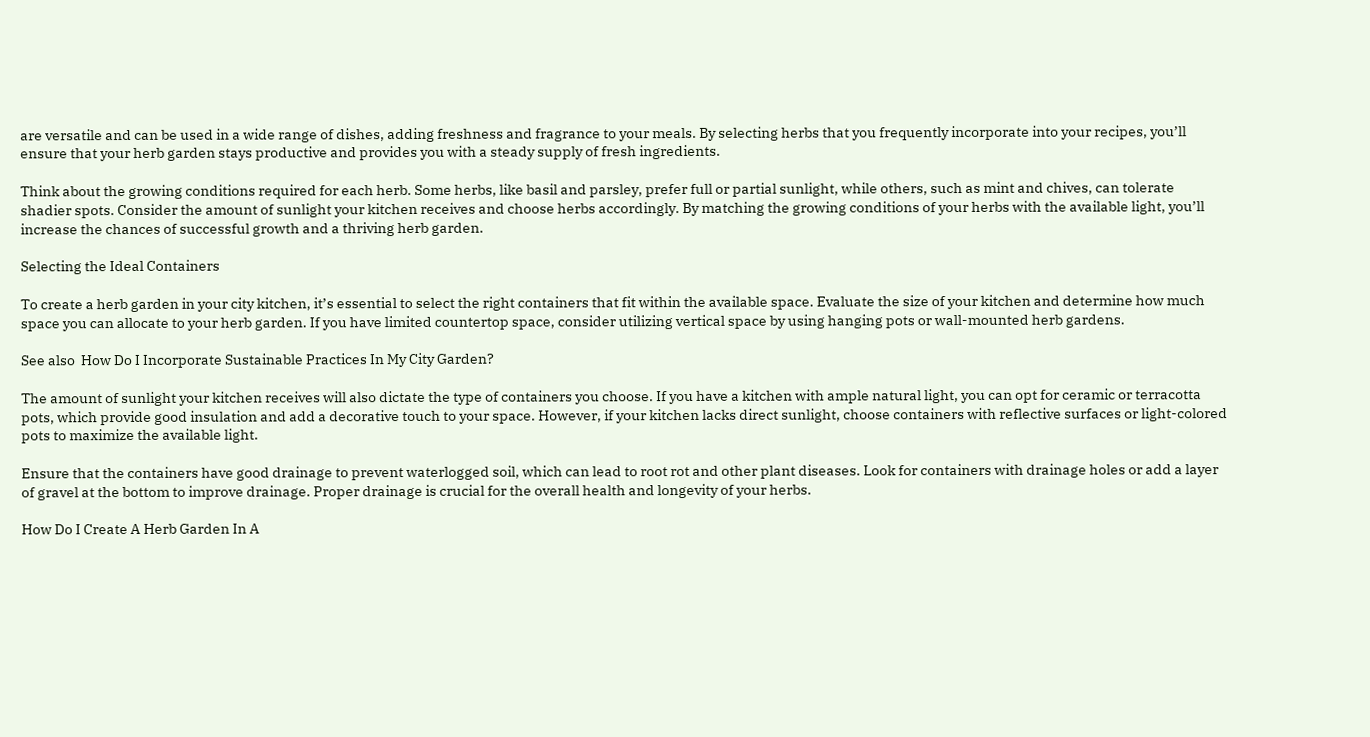are versatile and can be used in a wide range of dishes, adding freshness and fragrance to your meals. By selecting herbs that you frequently incorporate into your recipes, you’ll ensure that your herb garden stays productive and provides you with a steady supply of fresh ingredients.

Think about the growing conditions required for each herb. Some herbs, like basil and parsley, prefer full or partial sunlight, while others, such as mint and chives, can tolerate shadier spots. Consider the amount of sunlight your kitchen receives and choose herbs accordingly. By matching the growing conditions of your herbs with the available light, you’ll increase the chances of successful growth and a thriving herb garden.

Selecting the Ideal Containers

To create a herb garden in your city kitchen, it’s essential to select the right containers that fit within the available space. Evaluate the size of your kitchen and determine how much space you can allocate to your herb garden. If you have limited countertop space, consider utilizing vertical space by using hanging pots or wall-mounted herb gardens.

See also  How Do I Incorporate Sustainable Practices In My City Garden?

The amount of sunlight your kitchen receives will also dictate the type of containers you choose. If you have a kitchen with ample natural light, you can opt for ceramic or terracotta pots, which provide good insulation and add a decorative touch to your space. However, if your kitchen lacks direct sunlight, choose containers with reflective surfaces or light-colored pots to maximize the available light.

Ensure that the containers have good drainage to prevent waterlogged soil, which can lead to root rot and other plant diseases. Look for containers with drainage holes or add a layer of gravel at the bottom to improve drainage. Proper drainage is crucial for the overall health and longevity of your herbs.

How Do I Create A Herb Garden In A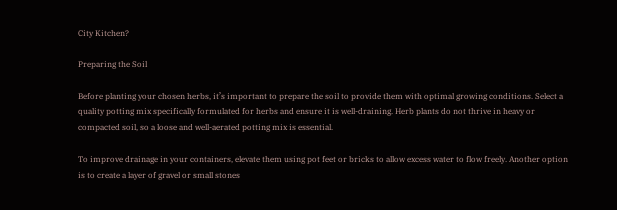City Kitchen?

Preparing the Soil

Before planting your chosen herbs, it’s important to prepare the soil to provide them with optimal growing conditions. Select a quality potting mix specifically formulated for herbs and ensure it is well-draining. Herb plants do not thrive in heavy or compacted soil, so a loose and well-aerated potting mix is essential.

To improve drainage in your containers, elevate them using pot feet or bricks to allow excess water to flow freely. Another option is to create a layer of gravel or small stones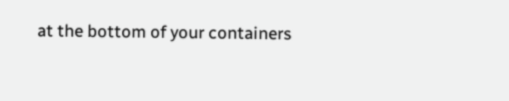at the bottom of your containers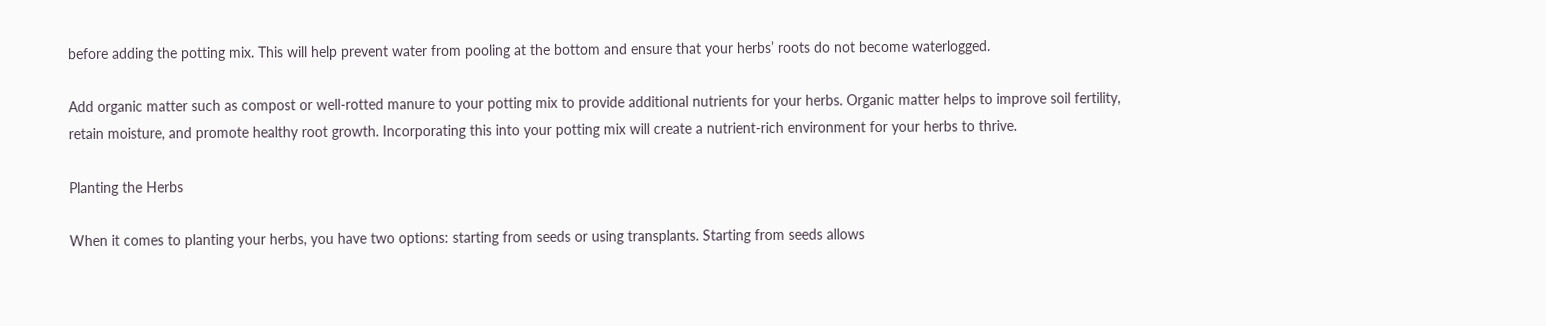before adding the potting mix. This will help prevent water from pooling at the bottom and ensure that your herbs’ roots do not become waterlogged.

Add organic matter such as compost or well-rotted manure to your potting mix to provide additional nutrients for your herbs. Organic matter helps to improve soil fertility, retain moisture, and promote healthy root growth. Incorporating this into your potting mix will create a nutrient-rich environment for your herbs to thrive.

Planting the Herbs

When it comes to planting your herbs, you have two options: starting from seeds or using transplants. Starting from seeds allows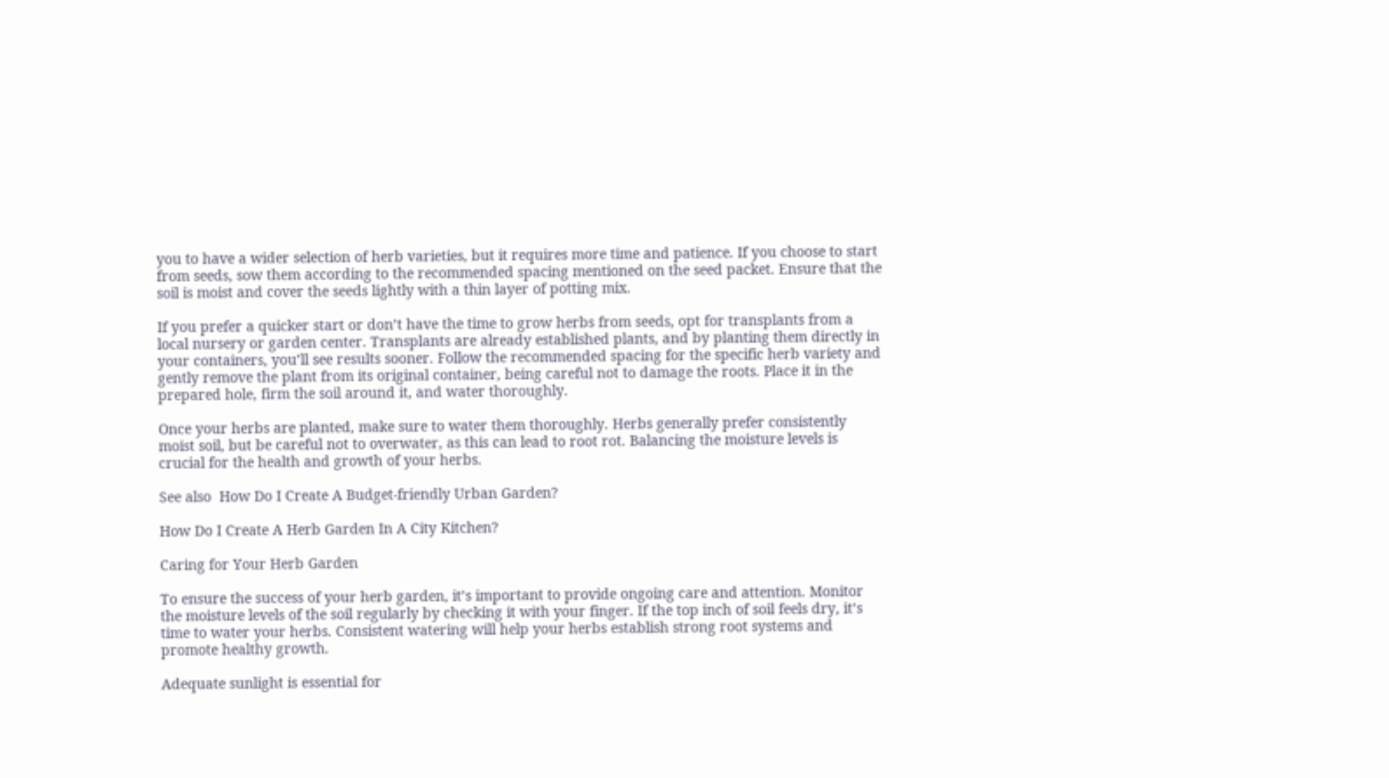you to have a wider selection of herb varieties, but it requires more time and patience. If you choose to start from seeds, sow them according to the recommended spacing mentioned on the seed packet. Ensure that the soil is moist and cover the seeds lightly with a thin layer of potting mix.

If you prefer a quicker start or don’t have the time to grow herbs from seeds, opt for transplants from a local nursery or garden center. Transplants are already established plants, and by planting them directly in your containers, you’ll see results sooner. Follow the recommended spacing for the specific herb variety and gently remove the plant from its original container, being careful not to damage the roots. Place it in the prepared hole, firm the soil around it, and water thoroughly.

Once your herbs are planted, make sure to water them thoroughly. Herbs generally prefer consistently moist soil, but be careful not to overwater, as this can lead to root rot. Balancing the moisture levels is crucial for the health and growth of your herbs.

See also  How Do I Create A Budget-friendly Urban Garden?

How Do I Create A Herb Garden In A City Kitchen?

Caring for Your Herb Garden

To ensure the success of your herb garden, it’s important to provide ongoing care and attention. Monitor the moisture levels of the soil regularly by checking it with your finger. If the top inch of soil feels dry, it’s time to water your herbs. Consistent watering will help your herbs establish strong root systems and promote healthy growth.

Adequate sunlight is essential for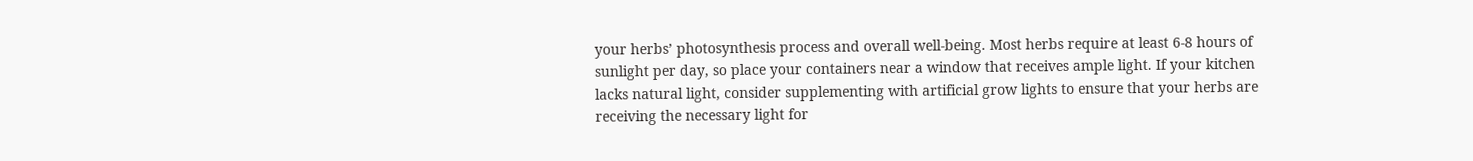your herbs’ photosynthesis process and overall well-being. Most herbs require at least 6-8 hours of sunlight per day, so place your containers near a window that receives ample light. If your kitchen lacks natural light, consider supplementing with artificial grow lights to ensure that your herbs are receiving the necessary light for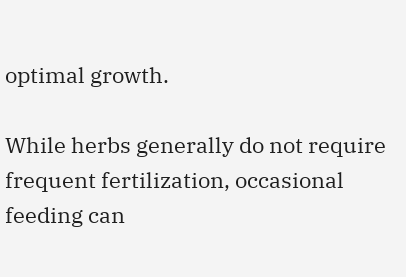optimal growth.

While herbs generally do not require frequent fertilization, occasional feeding can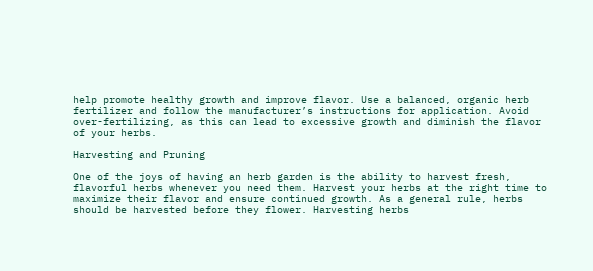help promote healthy growth and improve flavor. Use a balanced, organic herb fertilizer and follow the manufacturer’s instructions for application. Avoid over-fertilizing, as this can lead to excessive growth and diminish the flavor of your herbs.

Harvesting and Pruning

One of the joys of having an herb garden is the ability to harvest fresh, flavorful herbs whenever you need them. Harvest your herbs at the right time to maximize their flavor and ensure continued growth. As a general rule, herbs should be harvested before they flower. Harvesting herbs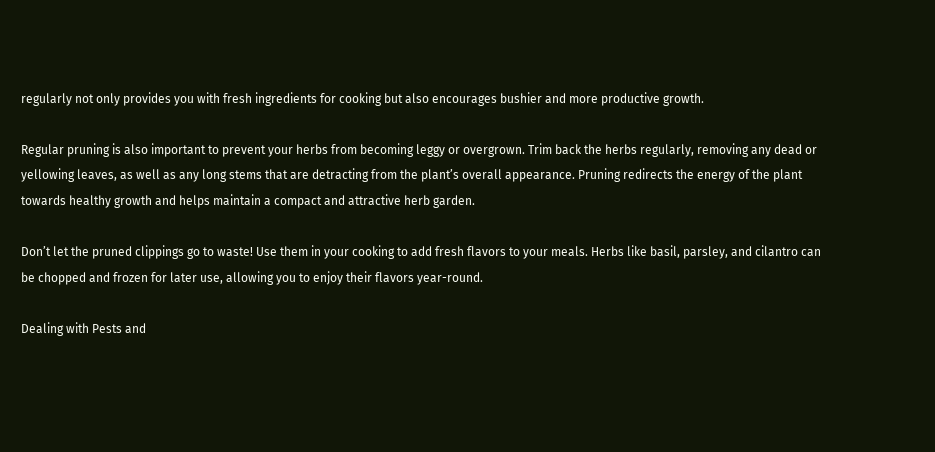regularly not only provides you with fresh ingredients for cooking but also encourages bushier and more productive growth.

Regular pruning is also important to prevent your herbs from becoming leggy or overgrown. Trim back the herbs regularly, removing any dead or yellowing leaves, as well as any long stems that are detracting from the plant’s overall appearance. Pruning redirects the energy of the plant towards healthy growth and helps maintain a compact and attractive herb garden.

Don’t let the pruned clippings go to waste! Use them in your cooking to add fresh flavors to your meals. Herbs like basil, parsley, and cilantro can be chopped and frozen for later use, allowing you to enjoy their flavors year-round.

Dealing with Pests and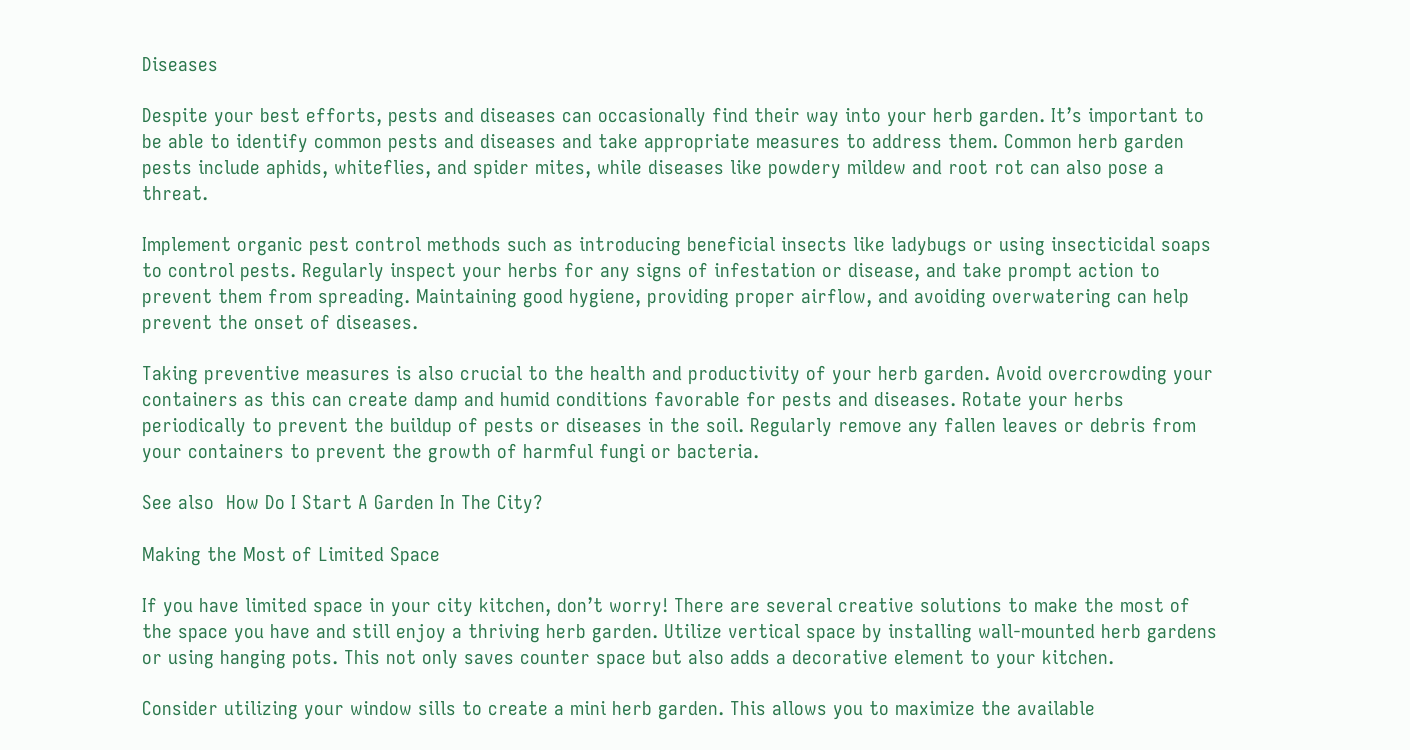Diseases

Despite your best efforts, pests and diseases can occasionally find their way into your herb garden. It’s important to be able to identify common pests and diseases and take appropriate measures to address them. Common herb garden pests include aphids, whiteflies, and spider mites, while diseases like powdery mildew and root rot can also pose a threat.

Implement organic pest control methods such as introducing beneficial insects like ladybugs or using insecticidal soaps to control pests. Regularly inspect your herbs for any signs of infestation or disease, and take prompt action to prevent them from spreading. Maintaining good hygiene, providing proper airflow, and avoiding overwatering can help prevent the onset of diseases.

Taking preventive measures is also crucial to the health and productivity of your herb garden. Avoid overcrowding your containers as this can create damp and humid conditions favorable for pests and diseases. Rotate your herbs periodically to prevent the buildup of pests or diseases in the soil. Regularly remove any fallen leaves or debris from your containers to prevent the growth of harmful fungi or bacteria.

See also  How Do I Start A Garden In The City?

Making the Most of Limited Space

If you have limited space in your city kitchen, don’t worry! There are several creative solutions to make the most of the space you have and still enjoy a thriving herb garden. Utilize vertical space by installing wall-mounted herb gardens or using hanging pots. This not only saves counter space but also adds a decorative element to your kitchen.

Consider utilizing your window sills to create a mini herb garden. This allows you to maximize the available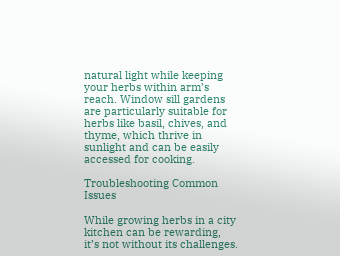natural light while keeping your herbs within arm’s reach. Window sill gardens are particularly suitable for herbs like basil, chives, and thyme, which thrive in sunlight and can be easily accessed for cooking.

Troubleshooting Common Issues

While growing herbs in a city kitchen can be rewarding, it’s not without its challenges.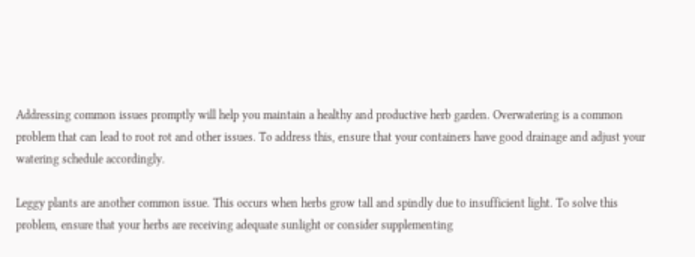Addressing common issues promptly will help you maintain a healthy and productive herb garden. Overwatering is a common problem that can lead to root rot and other issues. To address this, ensure that your containers have good drainage and adjust your watering schedule accordingly.

Leggy plants are another common issue. This occurs when herbs grow tall and spindly due to insufficient light. To solve this problem, ensure that your herbs are receiving adequate sunlight or consider supplementing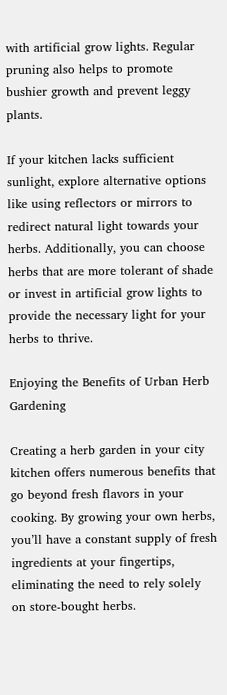with artificial grow lights. Regular pruning also helps to promote bushier growth and prevent leggy plants.

If your kitchen lacks sufficient sunlight, explore alternative options like using reflectors or mirrors to redirect natural light towards your herbs. Additionally, you can choose herbs that are more tolerant of shade or invest in artificial grow lights to provide the necessary light for your herbs to thrive.

Enjoying the Benefits of Urban Herb Gardening

Creating a herb garden in your city kitchen offers numerous benefits that go beyond fresh flavors in your cooking. By growing your own herbs, you’ll have a constant supply of fresh ingredients at your fingertips, eliminating the need to rely solely on store-bought herbs.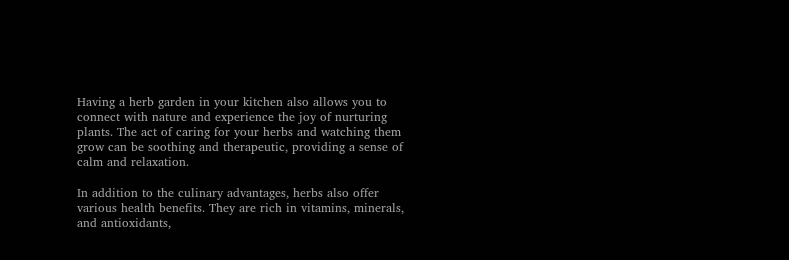Having a herb garden in your kitchen also allows you to connect with nature and experience the joy of nurturing plants. The act of caring for your herbs and watching them grow can be soothing and therapeutic, providing a sense of calm and relaxation.

In addition to the culinary advantages, herbs also offer various health benefits. They are rich in vitamins, minerals, and antioxidants,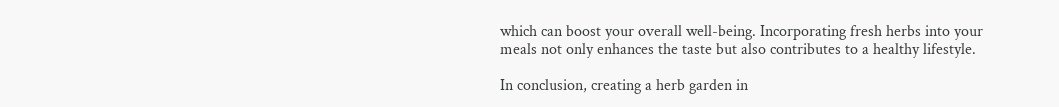which can boost your overall well-being. Incorporating fresh herbs into your meals not only enhances the taste but also contributes to a healthy lifestyle.

In conclusion, creating a herb garden in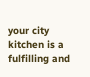your city kitchen is a fulfilling and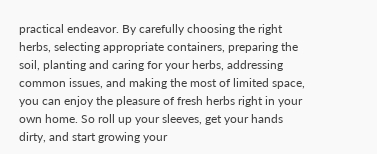practical endeavor. By carefully choosing the right herbs, selecting appropriate containers, preparing the soil, planting and caring for your herbs, addressing common issues, and making the most of limited space, you can enjoy the pleasure of fresh herbs right in your own home. So roll up your sleeves, get your hands dirty, and start growing your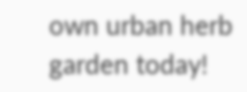own urban herb garden today!